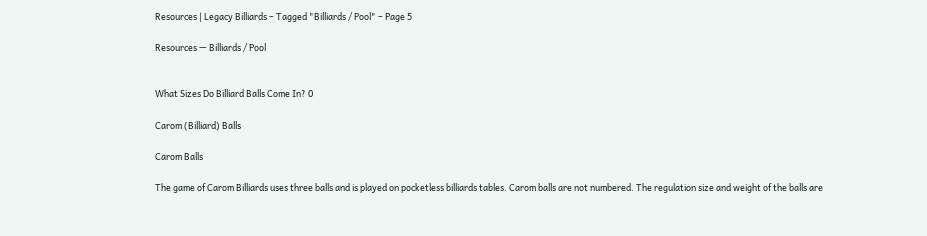Resources | Legacy Billiards – Tagged "Billiards / Pool" – Page 5

Resources — Billiards / Pool


What Sizes Do Billiard Balls Come In? 0

Carom (Billiard) Balls

Carom Balls

The game of Carom Billiards uses three balls and is played on pocketless billiards tables. Carom balls are not numbered. The regulation size and weight of the balls are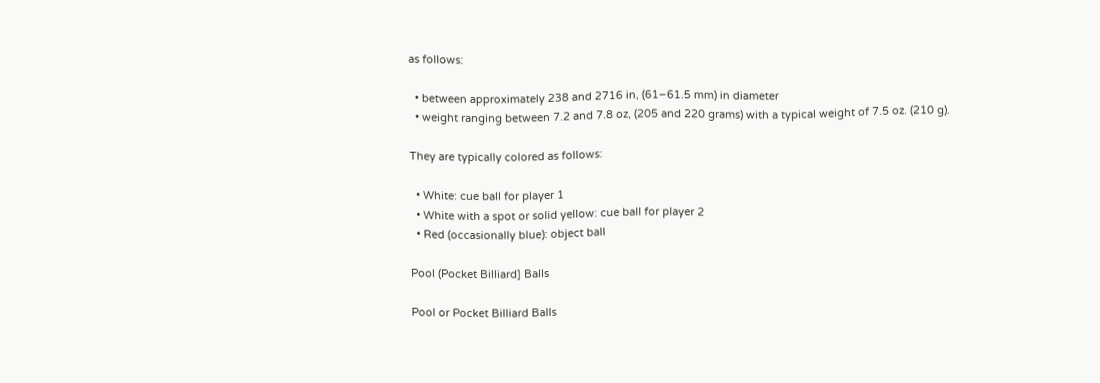as follows:

  • between approximately 238 and 2716 in, (61–61.5 mm) in diameter
  • weight ranging between 7.2 and 7.8 oz, (205 and 220 grams) with a typical weight of 7.5 oz. (210 g).

They are typically colored as follows:

  • White: cue ball for player 1
  • White with a spot or solid yellow: cue ball for player 2
  • Red (occasionally blue): object ball

Pool (Pocket Billiard] Balls

Pool or Pocket Billiard Balls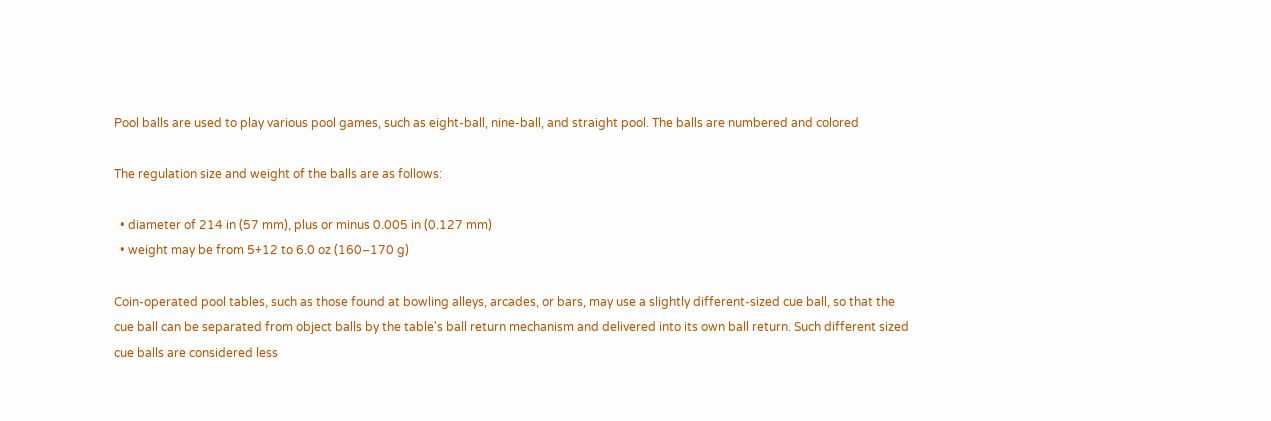Pool balls are used to play various pool games, such as eight-ball, nine-ball, and straight pool. The balls are numbered and colored

The regulation size and weight of the balls are as follows:

  • diameter of 214 in (57 mm), plus or minus 0.005 in (0.127 mm)
  • weight may be from 5+12 to 6.0 oz (160–170 g)

Coin-operated pool tables, such as those found at bowling alleys, arcades, or bars, may use a slightly different-sized cue ball, so that the cue ball can be separated from object balls by the table's ball return mechanism and delivered into its own ball return. Such different sized cue balls are considered less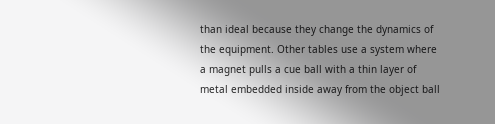than ideal because they change the dynamics of the equipment. Other tables use a system where a magnet pulls a cue ball with a thin layer of metal embedded inside away from the object ball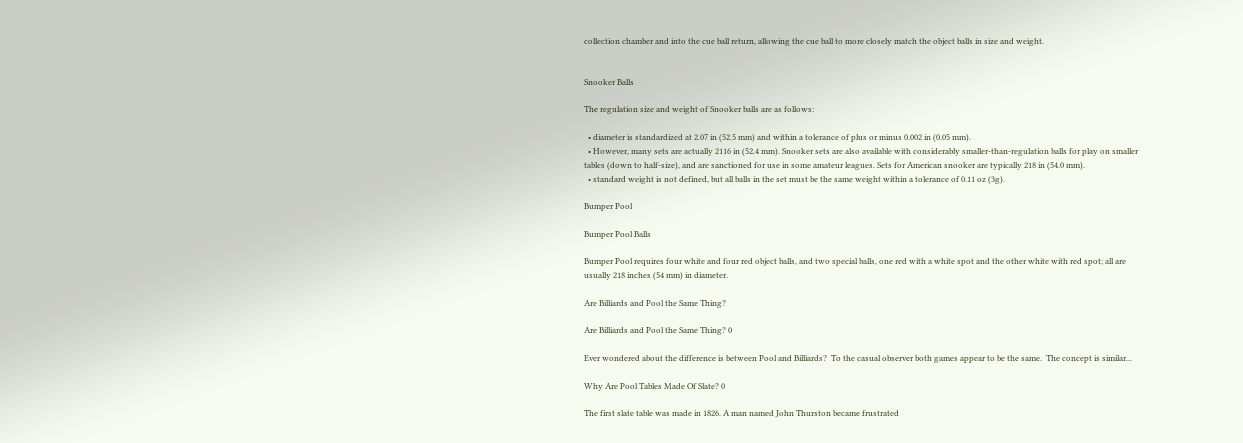collection chamber and into the cue ball return, allowing the cue ball to more closely match the object balls in size and weight.


Snooker Balls

The regulation size and weight of Snooker balls are as follows:

  • diameter is standardized at 2.07 in (52.5 mm) and within a tolerance of plus or minus 0.002 in (0.05 mm).
  • However, many sets are actually 2116 in (52.4 mm). Snooker sets are also available with considerably smaller-than-regulation balls for play on smaller tables (down to half-size), and are sanctioned for use in some amateur leagues. Sets for American snooker are typically 218 in (54.0 mm).
  • standard weight is not defined, but all balls in the set must be the same weight within a tolerance of 0.11 oz (3g).

Bumper Pool

Bumper Pool Balls

Bumper Pool requires four white and four red object balls, and two special balls, one red with a white spot and the other white with red spot; all are usually 218 inches (54 mm) in diameter.

Are Billiards and Pool the Same Thing?

Are Billiards and Pool the Same Thing? 0

Ever wondered about the difference is between Pool and Billiards?  To the casual observer both games appear to be the same.  The concept is similar...

Why Are Pool Tables Made Of Slate? 0

The first slate table was made in 1826. A man named John Thurston became frustrated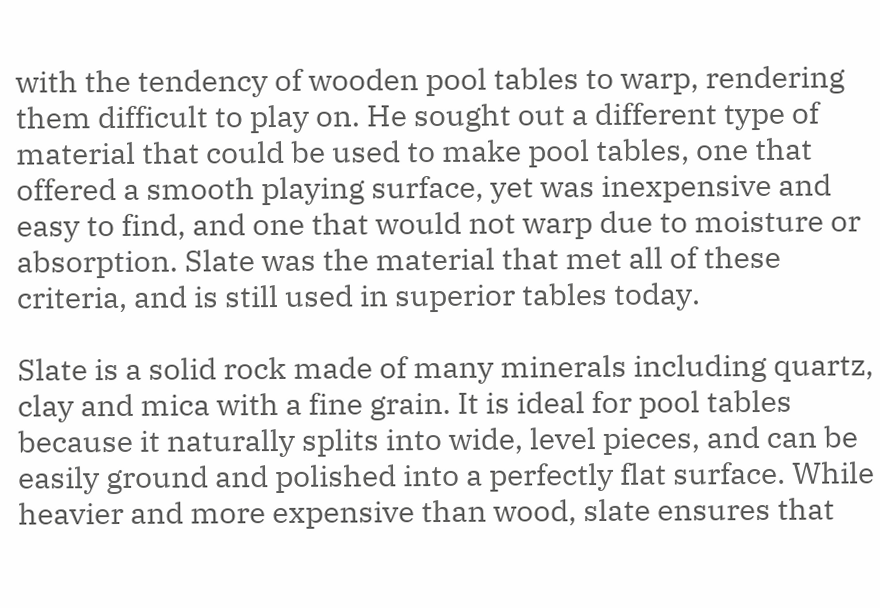with the tendency of wooden pool tables to warp, rendering them difficult to play on. He sought out a different type of material that could be used to make pool tables, one that offered a smooth playing surface, yet was inexpensive and easy to find, and one that would not warp due to moisture or absorption. Slate was the material that met all of these criteria, and is still used in superior tables today.

Slate is a solid rock made of many minerals including quartz, clay and mica with a fine grain. It is ideal for pool tables because it naturally splits into wide, level pieces, and can be easily ground and polished into a perfectly flat surface. While heavier and more expensive than wood, slate ensures that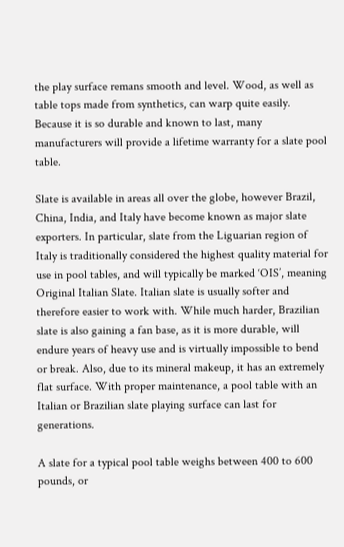the play surface remans smooth and level. Wood, as well as table tops made from synthetics, can warp quite easily. Because it is so durable and known to last, many manufacturers will provide a lifetime warranty for a slate pool table.

Slate is available in areas all over the globe, however Brazil, China, India, and Italy have become known as major slate exporters. In particular, slate from the Liguarian region of Italy is traditionally considered the highest quality material for use in pool tables, and will typically be marked ‘OIS’, meaning Original Italian Slate. Italian slate is usually softer and therefore easier to work with. While much harder, Brazilian slate is also gaining a fan base, as it is more durable, will endure years of heavy use and is virtually impossible to bend or break. Also, due to its mineral makeup, it has an extremely flat surface. With proper maintenance, a pool table with an Italian or Brazilian slate playing surface can last for generations.

A slate for a typical pool table weighs between 400 to 600 pounds, or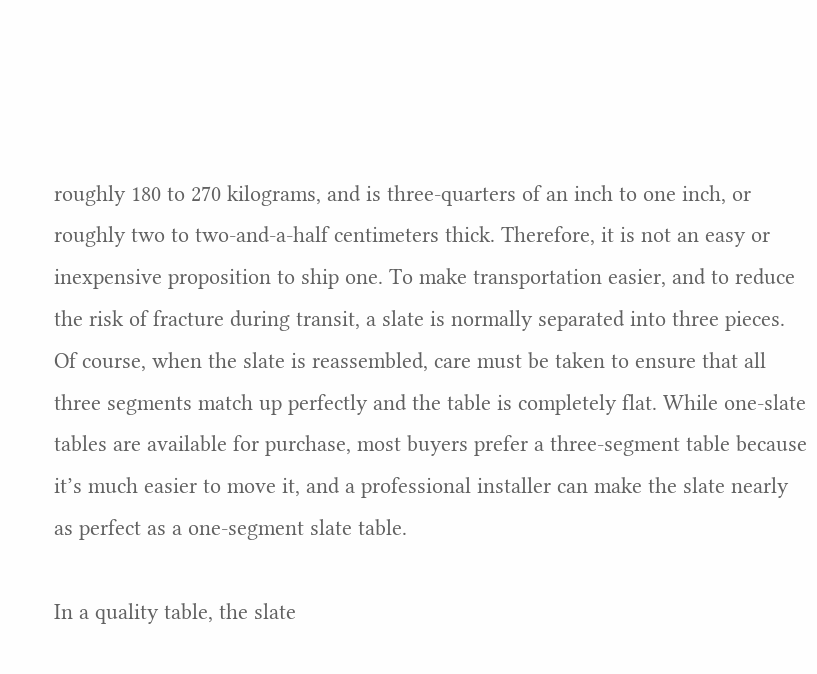roughly 180 to 270 kilograms, and is three-quarters of an inch to one inch, or roughly two to two-and-a-half centimeters thick. Therefore, it is not an easy or inexpensive proposition to ship one. To make transportation easier, and to reduce the risk of fracture during transit, a slate is normally separated into three pieces. Of course, when the slate is reassembled, care must be taken to ensure that all three segments match up perfectly and the table is completely flat. While one-slate tables are available for purchase, most buyers prefer a three-segment table because it’s much easier to move it, and a professional installer can make the slate nearly as perfect as a one-segment slate table.

In a quality table, the slate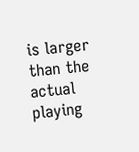is larger than the actual playing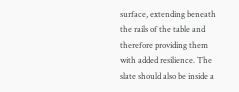surface, extending beneath the rails of the table and therefore providing them with added resilience. The slate should also be inside a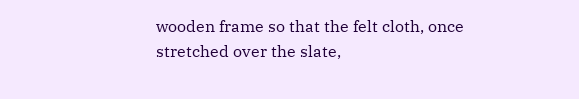wooden frame so that the felt cloth, once stretched over the slate,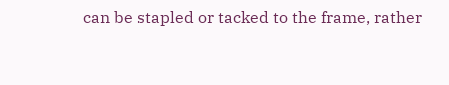can be stapled or tacked to the frame, rather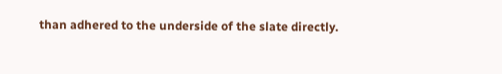than adhered to the underside of the slate directly.